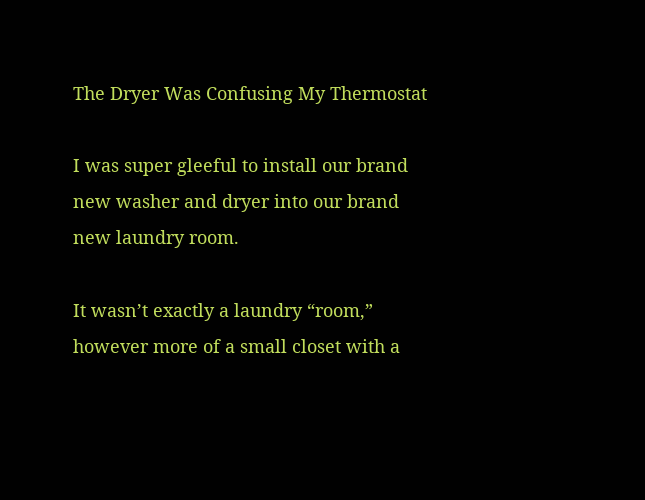The Dryer Was Confusing My Thermostat

I was super gleeful to install our brand new washer and dryer into our brand new laundry room.

It wasn’t exactly a laundry “room,” however more of a small closet with a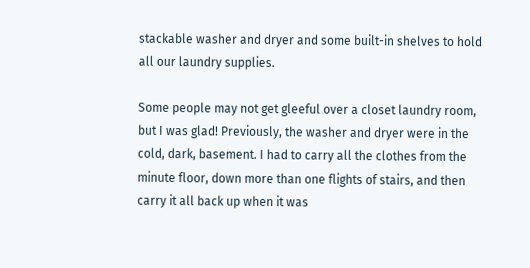stackable washer and dryer and some built-in shelves to hold all our laundry supplies.

Some people may not get gleeful over a closet laundry room, but I was glad! Previously, the washer and dryer were in the cold, dark, basement. I had to carry all the clothes from the minute floor, down more than one flights of stairs, and then carry it all back up when it was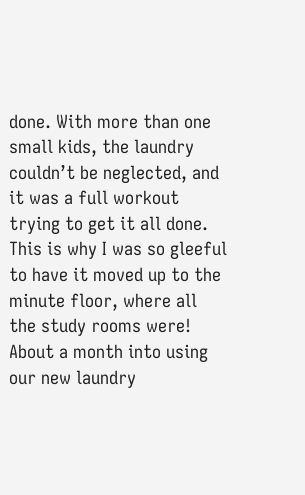done. With more than one small kids, the laundry couldn’t be neglected, and it was a full workout trying to get it all done. This is why I was so gleeful to have it moved up to the minute floor, where all the study rooms were! About a month into using our new laundry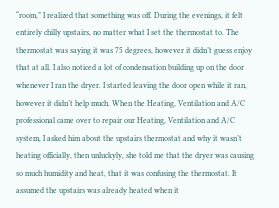“room,” I realized that something was off. During the evenings, it felt entirely chilly upstairs, no matter what I set the thermostat to. The thermostat was saying it was 75 degrees, however it didn’t guess enjoy that at all. I also noticed a lot of condensation building up on the door whenever I ran the dryer. I started leaving the door open while it ran, however it didn’t help much. When the Heating, Ventilation and A/C professional came over to repair our Heating, Ventilation and A/C system, I asked him about the upstairs thermostat and why it wasn’t heating officially, then unluckyly, she told me that the dryer was causing so much humidity and heat, that it was confusing the thermostat. It assumed the upstairs was already heated when it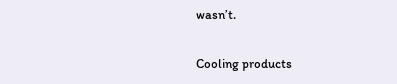wasn’t.

Cooling products